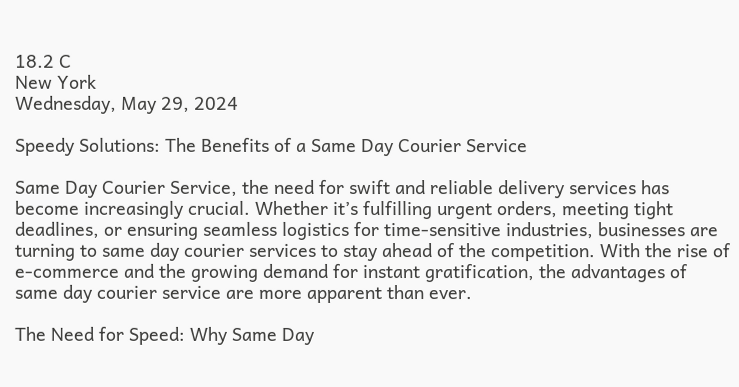18.2 C
New York
Wednesday, May 29, 2024

Speedy Solutions: The Benefits of a Same Day Courier Service

Same Day Courier Service, the need for swift and reliable delivery services has become increasingly crucial. Whether it’s fulfilling urgent orders, meeting tight deadlines, or ensuring seamless logistics for time-sensitive industries, businesses are turning to same day courier services to stay ahead of the competition. With the rise of e-commerce and the growing demand for instant gratification, the advantages of same day courier service are more apparent than ever.

The Need for Speed: Why Same Day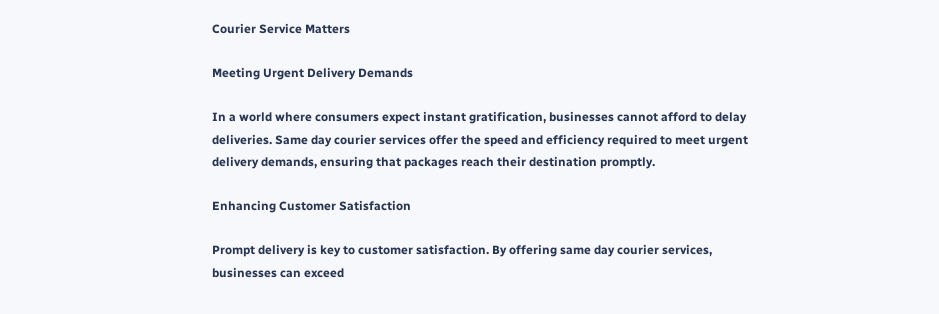Courier Service Matters

Meeting Urgent Delivery Demands

In a world where consumers expect instant gratification, businesses cannot afford to delay deliveries. Same day courier services offer the speed and efficiency required to meet urgent delivery demands, ensuring that packages reach their destination promptly.

Enhancing Customer Satisfaction

Prompt delivery is key to customer satisfaction. By offering same day courier services, businesses can exceed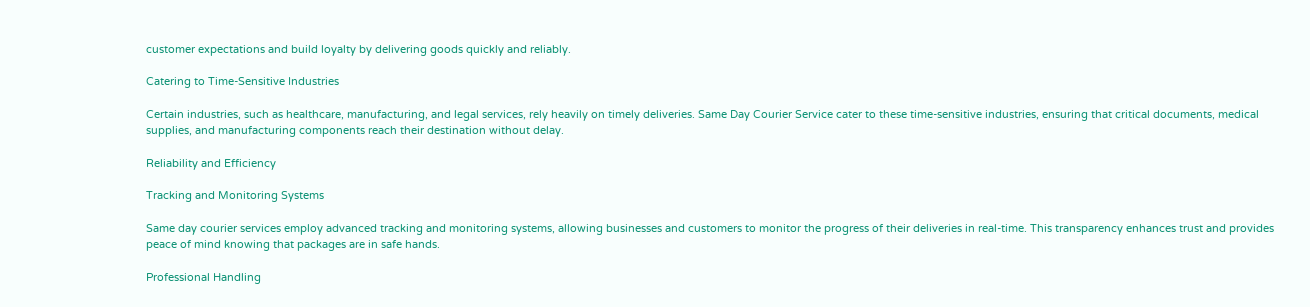customer expectations and build loyalty by delivering goods quickly and reliably.

Catering to Time-Sensitive Industries

Certain industries, such as healthcare, manufacturing, and legal services, rely heavily on timely deliveries. Same Day Courier Service cater to these time-sensitive industries, ensuring that critical documents, medical supplies, and manufacturing components reach their destination without delay.

Reliability and Efficiency

Tracking and Monitoring Systems

Same day courier services employ advanced tracking and monitoring systems, allowing businesses and customers to monitor the progress of their deliveries in real-time. This transparency enhances trust and provides peace of mind knowing that packages are in safe hands.

Professional Handling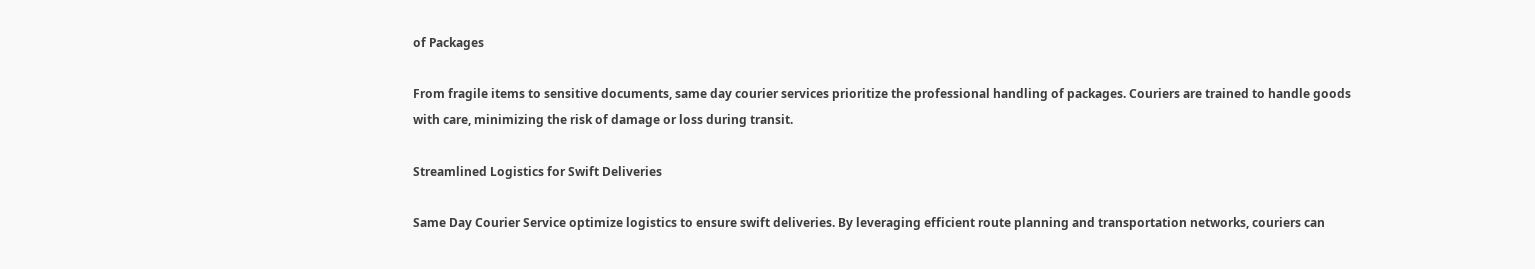of Packages

From fragile items to sensitive documents, same day courier services prioritize the professional handling of packages. Couriers are trained to handle goods with care, minimizing the risk of damage or loss during transit.

Streamlined Logistics for Swift Deliveries

Same Day Courier Service optimize logistics to ensure swift deliveries. By leveraging efficient route planning and transportation networks, couriers can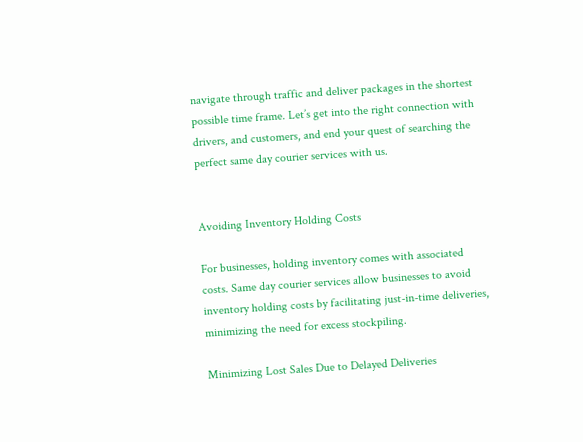navigate through traffic and deliver packages in the shortest possible time frame. Let’s get into the right connection with drivers, and customers, and end your quest of searching the perfect same day courier services with us.


Avoiding Inventory Holding Costs

For businesses, holding inventory comes with associated costs. Same day courier services allow businesses to avoid inventory holding costs by facilitating just-in-time deliveries, minimizing the need for excess stockpiling.

Minimizing Lost Sales Due to Delayed Deliveries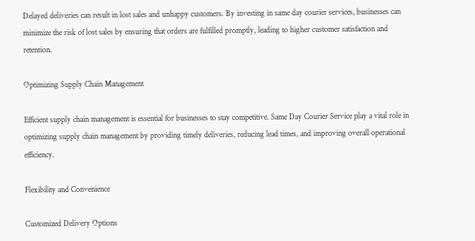Delayed deliveries can result in lost sales and unhappy customers. By investing in same day courier services, businesses can minimize the risk of lost sales by ensuring that orders are fulfilled promptly, leading to higher customer satisfaction and retention.

Optimizing Supply Chain Management

Efficient supply chain management is essential for businesses to stay competitive. Same Day Courier Service play a vital role in optimizing supply chain management by providing timely deliveries, reducing lead times, and improving overall operational efficiency.

Flexibility and Convenience

Customized Delivery Options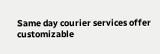Same day courier services offer customizable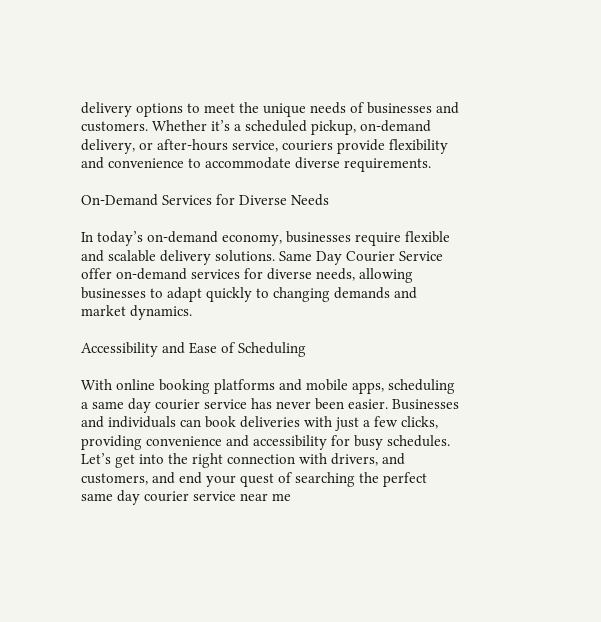delivery options to meet the unique needs of businesses and customers. Whether it’s a scheduled pickup, on-demand delivery, or after-hours service, couriers provide flexibility and convenience to accommodate diverse requirements.

On-Demand Services for Diverse Needs

In today’s on-demand economy, businesses require flexible and scalable delivery solutions. Same Day Courier Service offer on-demand services for diverse needs, allowing businesses to adapt quickly to changing demands and market dynamics.

Accessibility and Ease of Scheduling

With online booking platforms and mobile apps, scheduling a same day courier service has never been easier. Businesses and individuals can book deliveries with just a few clicks, providing convenience and accessibility for busy schedules. Let’s get into the right connection with drivers, and customers, and end your quest of searching the perfect same day courier service near me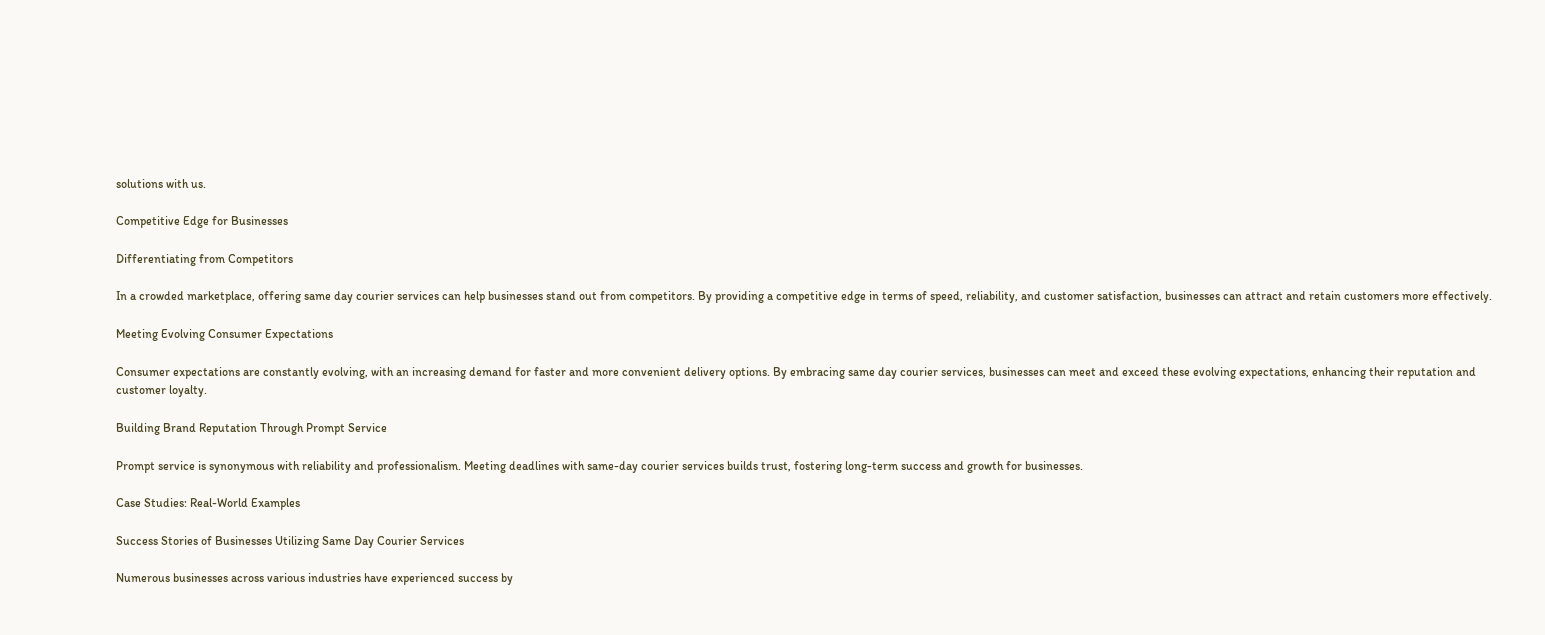solutions with us.

Competitive Edge for Businesses

Differentiating from Competitors

In a crowded marketplace, offering same day courier services can help businesses stand out from competitors. By providing a competitive edge in terms of speed, reliability, and customer satisfaction, businesses can attract and retain customers more effectively.

Meeting Evolving Consumer Expectations

Consumer expectations are constantly evolving, with an increasing demand for faster and more convenient delivery options. By embracing same day courier services, businesses can meet and exceed these evolving expectations, enhancing their reputation and customer loyalty.

Building Brand Reputation Through Prompt Service

Prompt service is synonymous with reliability and professionalism. Meeting deadlines with same-day courier services builds trust, fostering long-term success and growth for businesses.

Case Studies: Real-World Examples

Success Stories of Businesses Utilizing Same Day Courier Services

Numerous businesses across various industries have experienced success by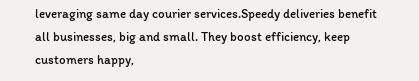leveraging same day courier services.Speedy deliveries benefit all businesses, big and small. They boost efficiency, keep customers happy,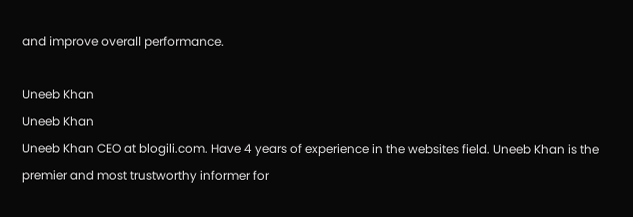and improve overall performance.

Uneeb Khan
Uneeb Khan
Uneeb Khan CEO at blogili.com. Have 4 years of experience in the websites field. Uneeb Khan is the premier and most trustworthy informer for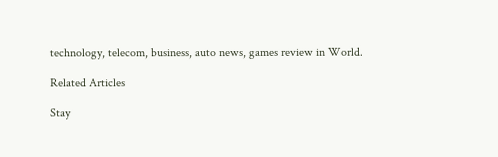technology, telecom, business, auto news, games review in World.

Related Articles

Stay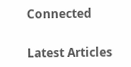Connected


Latest Articles